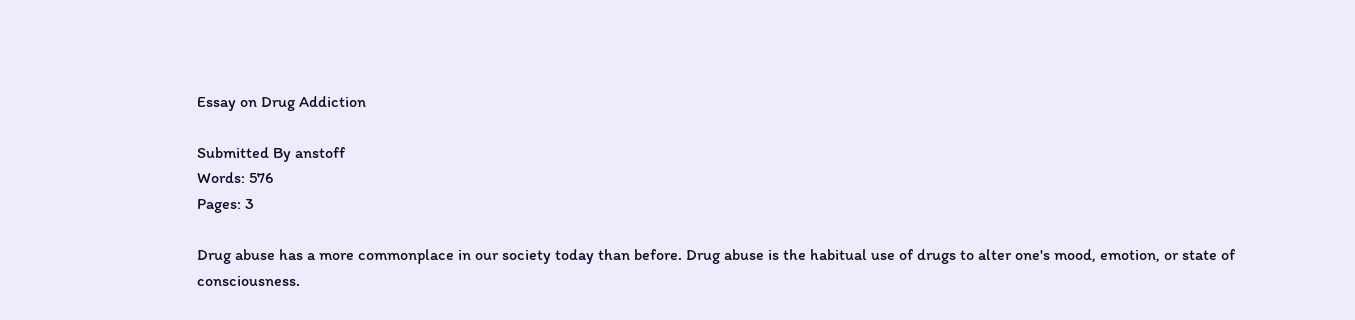Essay on Drug Addiction

Submitted By anstoff
Words: 576
Pages: 3

Drug abuse has a more commonplace in our society today than before. Drug abuse is the habitual use of drugs to alter one's mood, emotion, or state of consciousness.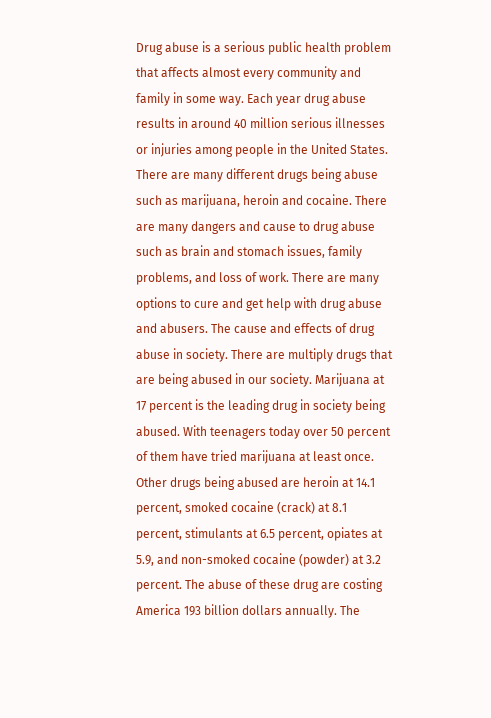Drug abuse is a serious public health problem that affects almost every community and family in some way. Each year drug abuse results in around 40 million serious illnesses or injuries among people in the United States. There are many different drugs being abuse such as marijuana, heroin and cocaine. There are many dangers and cause to drug abuse such as brain and stomach issues, family problems, and loss of work. There are many options to cure and get help with drug abuse and abusers. The cause and effects of drug abuse in society. There are multiply drugs that are being abused in our society. Marijuana at 17 percent is the leading drug in society being abused. With teenagers today over 50 percent of them have tried marijuana at least once. Other drugs being abused are heroin at 14.1 percent, smoked cocaine (crack) at 8.1 percent, stimulants at 6.5 percent, opiates at 5.9, and non-smoked cocaine (powder) at 3.2 percent. The abuse of these drug are costing America 193 billion dollars annually. The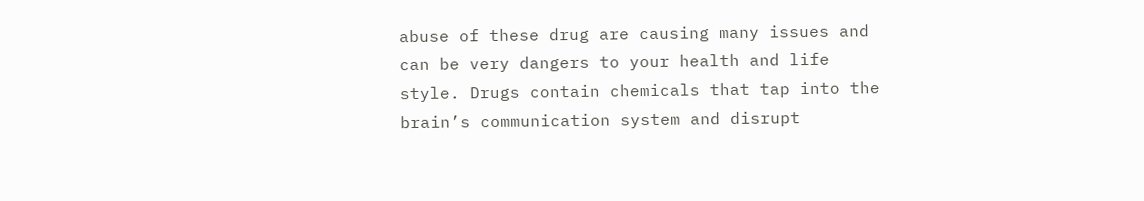abuse of these drug are causing many issues and can be very dangers to your health and life style. Drugs contain chemicals that tap into the brain’s communication system and disrupt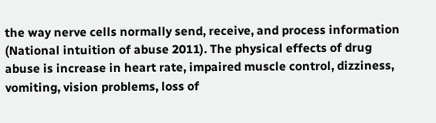the way nerve cells normally send, receive, and process information (National intuition of abuse 2011). The physical effects of drug abuse is increase in heart rate, impaired muscle control, dizziness, vomiting, vision problems, loss of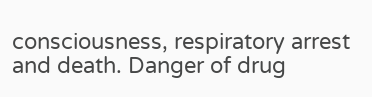consciousness, respiratory arrest and death. Danger of drug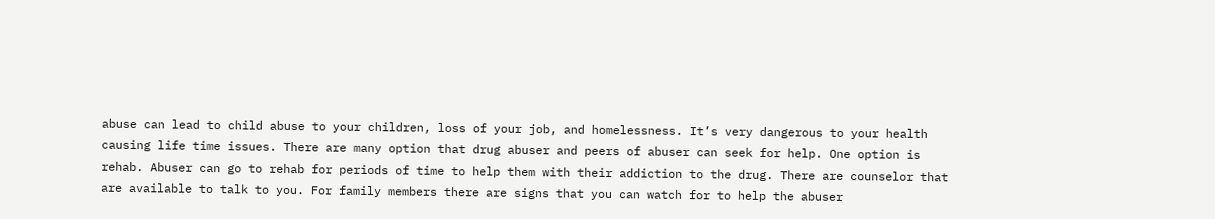abuse can lead to child abuse to your children, loss of your job, and homelessness. It’s very dangerous to your health causing life time issues. There are many option that drug abuser and peers of abuser can seek for help. One option is rehab. Abuser can go to rehab for periods of time to help them with their addiction to the drug. There are counselor that are available to talk to you. For family members there are signs that you can watch for to help the abuser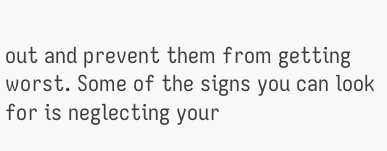out and prevent them from getting worst. Some of the signs you can look for is neglecting your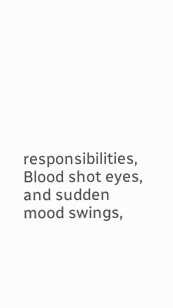responsibilities, Blood shot eyes, and sudden mood swings,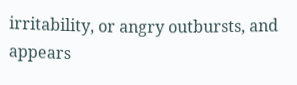irritability, or angry outbursts, and appears